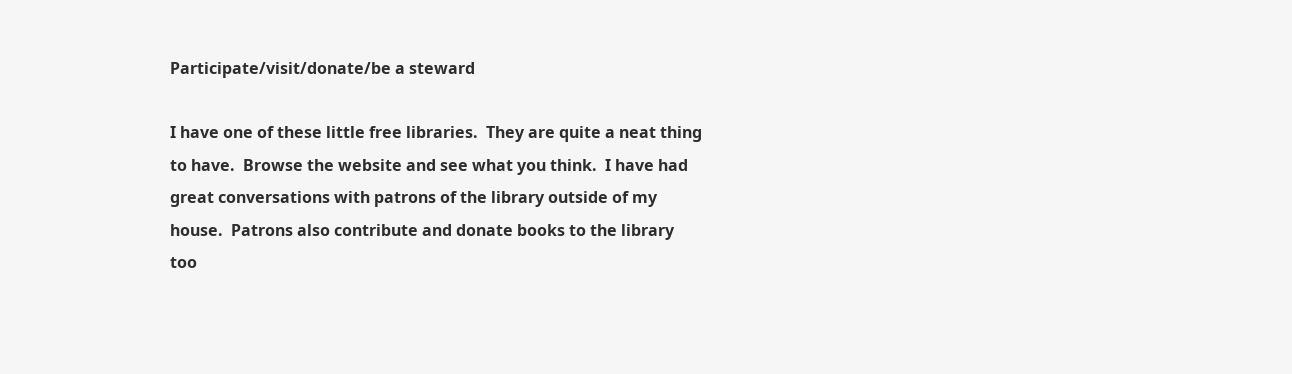Participate/visit/donate/be a steward

I have one of these little free libraries.  They are quite a neat thing to have.  Browse the website and see what you think.  I have had great conversations with patrons of the library outside of my house.  Patrons also contribute and donate books to the library too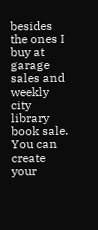besides the ones I buy at garage sales and weekly city library book sale.  You can create your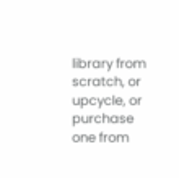library from scratch, or upcycle, or purchase one from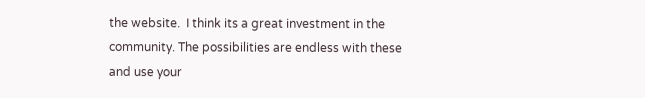the website.  I think its a great investment in the community. The possibilities are endless with these and use your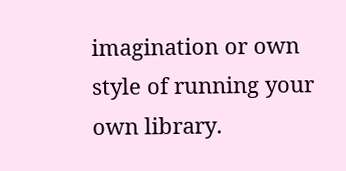imagination or own style of running your own library.